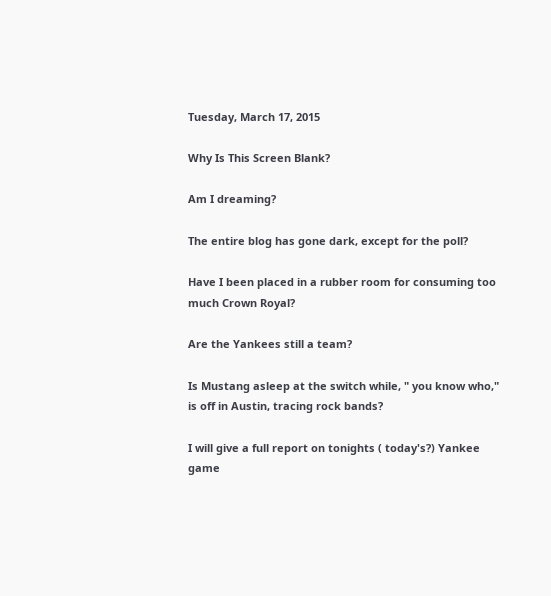Tuesday, March 17, 2015

Why Is This Screen Blank?

Am I dreaming?

The entire blog has gone dark, except for the poll?

Have I been placed in a rubber room for consuming too much Crown Royal?

Are the Yankees still a team?

Is Mustang asleep at the switch while, " you know who," is off in Austin, tracing rock bands?

I will give a full report on tonights ( today's?) Yankee game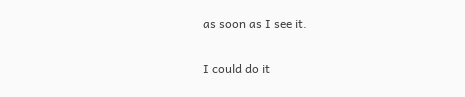as soon as I see it.

I could do it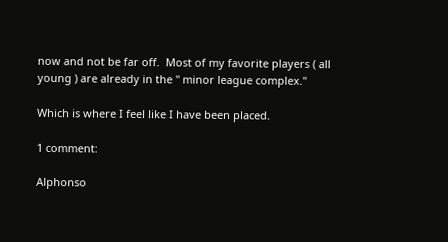now and not be far off.  Most of my favorite players ( all young ) are already in the " minor league complex."

Which is where I feel like I have been placed.

1 comment:

Alphonso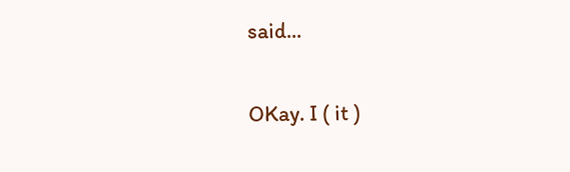said...

OKay. I ( it )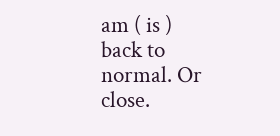am ( is ) back to normal. Or close.